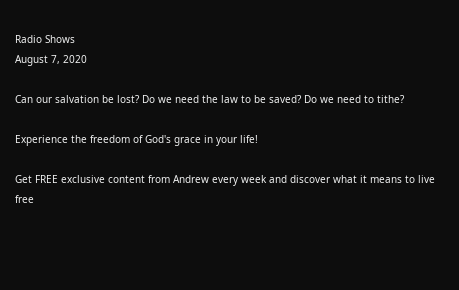Radio Shows
August 7, 2020

Can our salvation be lost? Do we need the law to be saved? Do we need to tithe?

Experience the freedom of God's grace in your life!

Get FREE exclusive content from Andrew every week and discover what it means to live free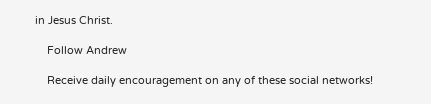in Jesus Christ.

    Follow Andrew

    Receive daily encouragement on any of these social networks!